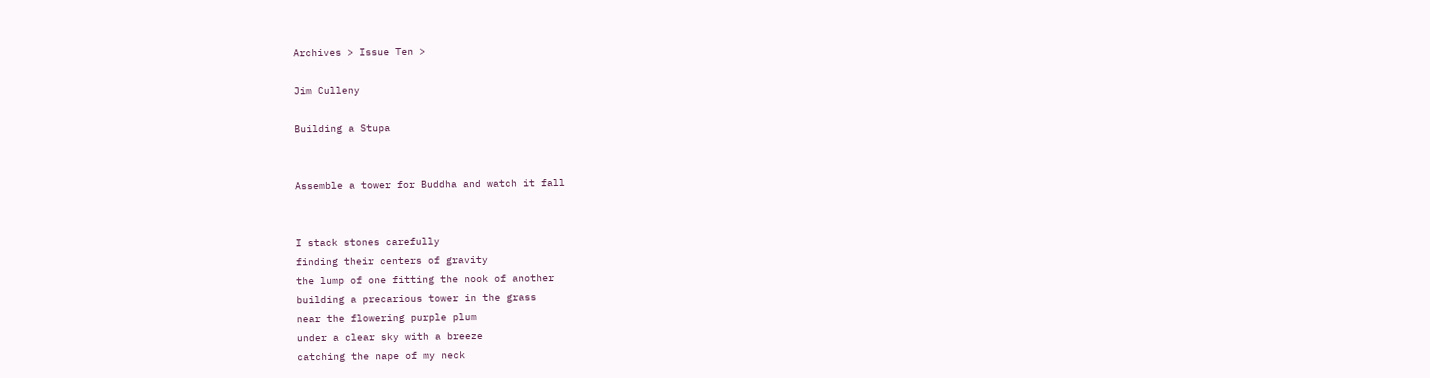Archives > Issue Ten >

Jim Culleny

Building a Stupa


Assemble a tower for Buddha and watch it fall


I stack stones carefully
finding their centers of gravity
the lump of one fitting the nook of another
building a precarious tower in the grass
near the flowering purple plum
under a clear sky with a breeze
catching the nape of my neck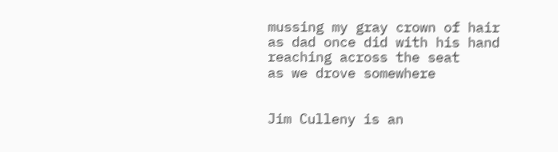mussing my gray crown of hair
as dad once did with his hand
reaching across the seat
as we drove somewhere


Jim Culleny is an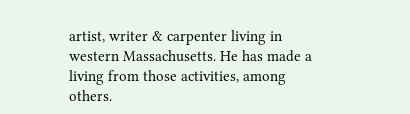artist, writer & carpenter living in western Massachusetts. He has made a living from those activities, among others.